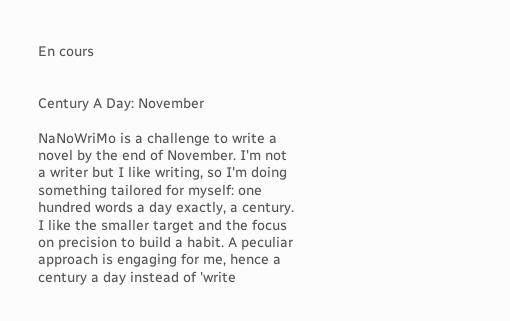En cours


Century A Day: November

NaNoWriMo is a challenge to write a novel by the end of November. I'm not a writer but I like writing, so I'm doing something tailored for myself: one hundred words a day exactly, a century. I like the smaller target and the focus on precision to build a habit. A peculiar approach is engaging for me, hence a century a day instead of 'write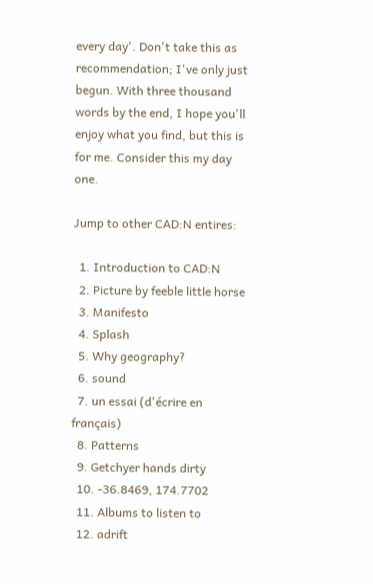every day'. Don't take this as recommendation; I've only just begun. With three thousand words by the end, I hope you'll enjoy what you find, but this is for me. Consider this my day one.

Jump to other CAD:N entires:

  1. Introduction to CAD:N
  2. Picture by feeble little horse
  3. Manifesto
  4. Splash
  5. Why geography?
  6. sound
  7. un essai (d'écrire en français)
  8. Patterns
  9. Getchyer hands dirty
  10. -36.8469, 174.7702
  11. Albums to listen to
  12. adrift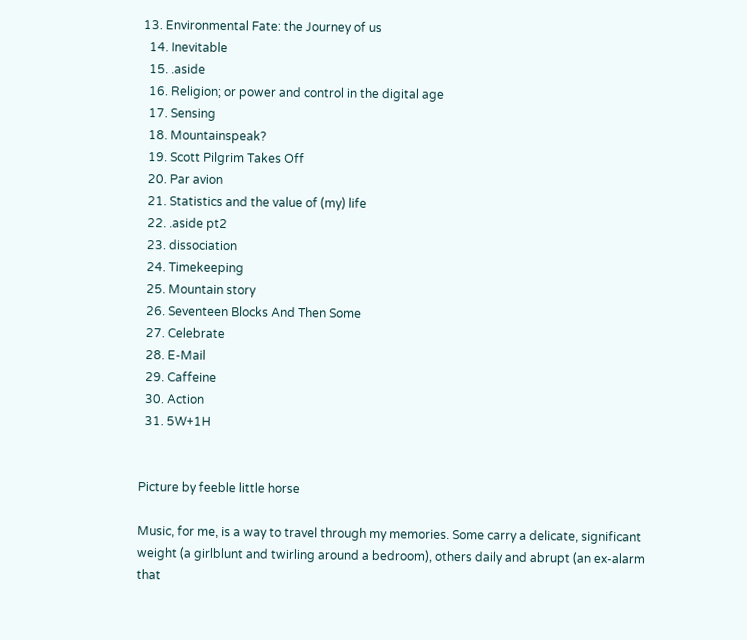13. Environmental Fate: the Journey of us
  14. Inevitable
  15. .aside
  16. Religion; or power and control in the digital age
  17. Sensing
  18. Mountainspeak?
  19. Scott Pilgrim Takes Off
  20. Par avion
  21. Statistics and the value of (my) life
  22. .aside pt2
  23. dissociation
  24. Timekeeping
  25. Mountain story
  26. Seventeen Blocks And Then Some
  27. Celebrate
  28. E-Mail
  29. Caffeine
  30. Action
  31. 5W+1H


Picture by feeble little horse

Music, for me, is a way to travel through my memories. Some carry a delicate, significant weight (a girlblunt and twirling around a bedroom), others daily and abrupt (an ex-alarm that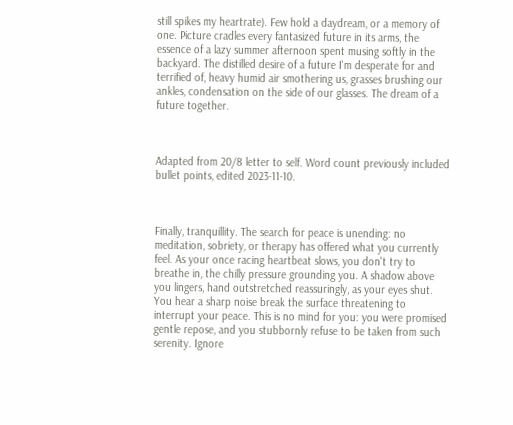still spikes my heartrate). Few hold a daydream, or a memory of one. Picture cradles every fantasized future in its arms, the essence of a lazy summer afternoon spent musing softly in the backyard. The distilled desire of a future I'm desperate for and terrified of, heavy humid air smothering us, grasses brushing our ankles, condensation on the side of our glasses. The dream of a future together.



Adapted from 20/8 letter to self. Word count previously included bullet points, edited 2023-11-10.



Finally, tranquillity. The search for peace is unending: no meditation, sobriety, or therapy has offered what you currently feel. As your once racing heartbeat slows, you don't try to breathe in, the chilly pressure grounding you. A shadow above you lingers, hand outstretched reassuringly, as your eyes shut. You hear a sharp noise break the surface threatening to interrupt your peace. This is no mind for you: you were promised gentle repose, and you stubbornly refuse to be taken from such serenity. Ignore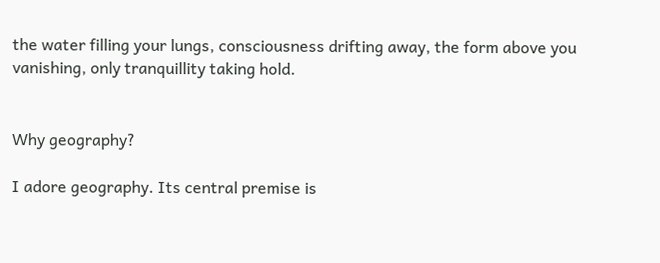the water filling your lungs, consciousness drifting away, the form above you vanishing, only tranquillity taking hold.


Why geography?

I adore geography. Its central premise is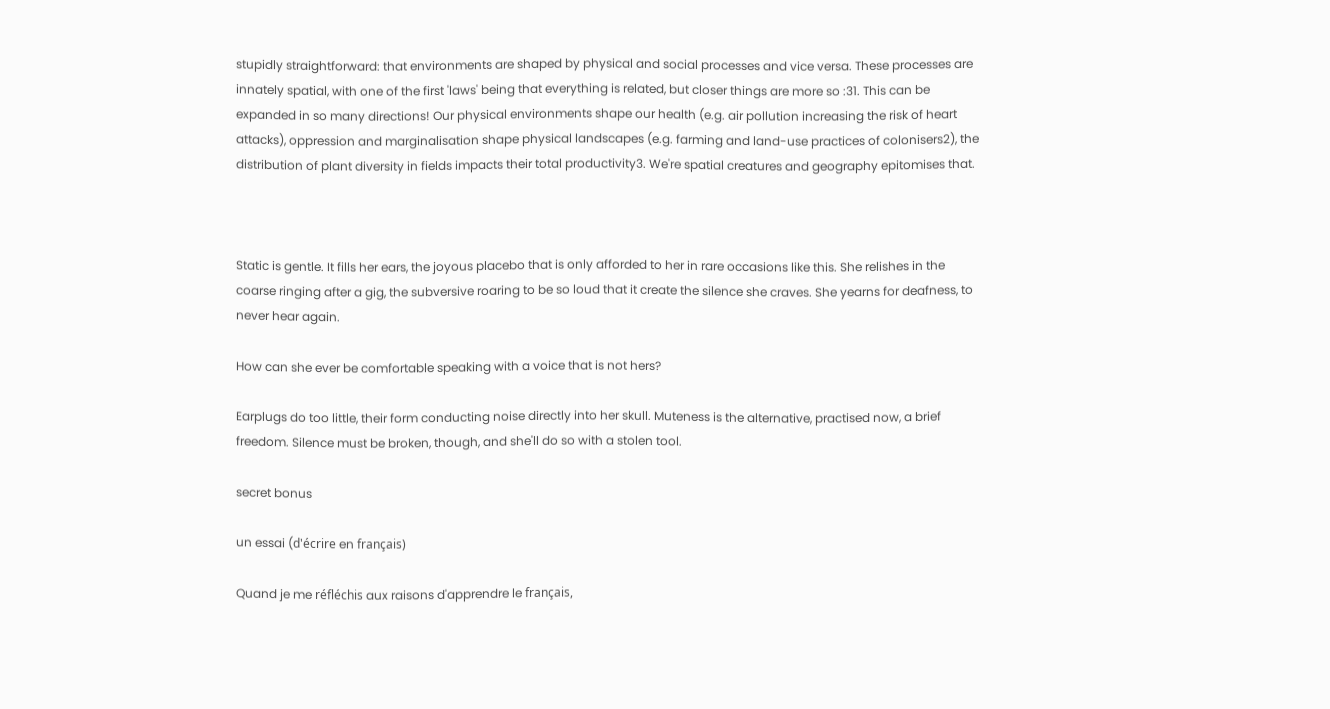stupidly straightforward: that environments are shaped by physical and social processes and vice versa. These processes are innately spatial, with one of the first 'laws' being that everything is related, but closer things are more so :31. This can be expanded in so many directions! Our physical environments shape our health (e.g. air pollution increasing the risk of heart attacks), oppression and marginalisation shape physical landscapes (e.g. farming and land-use practices of colonisers2), the distribution of plant diversity in fields impacts their total productivity3. We're spatial creatures and geography epitomises that.



Static is gentle. It fills her ears, the joyous placebo that is only afforded to her in rare occasions like this. She relishes in the coarse ringing after a gig, the subversive roaring to be so loud that it create the silence she craves. She yearns for deafness, to never hear again.

How can she ever be comfortable speaking with a voice that is not hers?

Earplugs do too little, their form conducting noise directly into her skull. Muteness is the alternative, practised now, a brief freedom. Silence must be broken, though, and she'll do so with a stolen tool.

secret bonus

un essai (d'écrire en français)

Quand je me réfléchis aux raisons d'apprendre le français,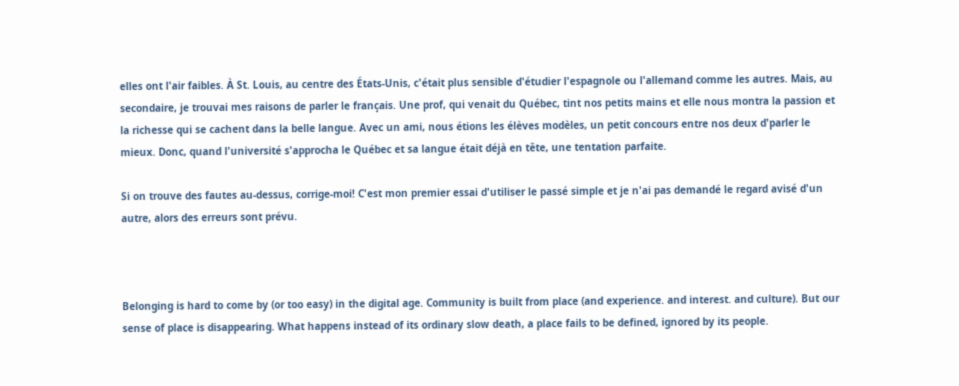elles ont l'air faibles. À St. Louis, au centre des États-Unis, c'était plus sensible d'étudier l'espagnole ou l'allemand comme les autres. Mais, au secondaire, je trouvai mes raisons de parler le français. Une prof, qui venait du Québec, tint nos petits mains et elle nous montra la passion et la richesse qui se cachent dans la belle langue. Avec un ami, nous étions les élèves modèles, un petit concours entre nos deux d'parler le mieux. Donc, quand l'université s'approcha le Québec et sa langue était déjà en tête, une tentation parfaite.

Si on trouve des fautes au-dessus, corrige-moi! C'est mon premier essai d'utiliser le passé simple et je n'ai pas demandé le regard avisé d'un autre, alors des erreurs sont prévu.



Belonging is hard to come by (or too easy) in the digital age. Community is built from place (and experience. and interest. and culture). But our sense of place is disappearing. What happens instead of its ordinary slow death, a place fails to be defined, ignored by its people.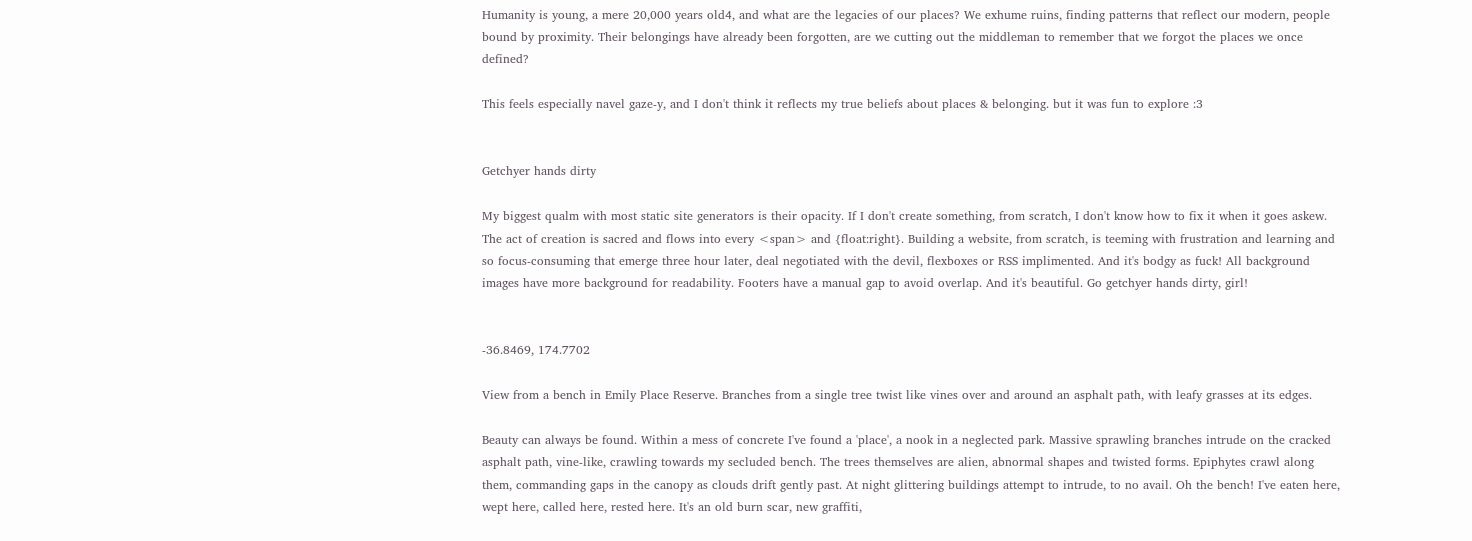Humanity is young, a mere 20,000 years old4, and what are the legacies of our places? We exhume ruins, finding patterns that reflect our modern, people bound by proximity. Their belongings have already been forgotten, are we cutting out the middleman to remember that we forgot the places we once defined?

This feels especially navel gaze-y, and I don't think it reflects my true beliefs about places & belonging. but it was fun to explore :3


Getchyer hands dirty

My biggest qualm with most static site generators is their opacity. If I don't create something, from scratch, I don't know how to fix it when it goes askew. The act of creation is sacred and flows into every <span> and {float:right}. Building a website, from scratch, is teeming with frustration and learning and so focus-consuming that emerge three hour later, deal negotiated with the devil, flexboxes or RSS implimented. And it's bodgy as fuck! All background images have more background for readability. Footers have a manual gap to avoid overlap. And it's beautiful. Go getchyer hands dirty, girl!


-36.8469, 174.7702

View from a bench in Emily Place Reserve. Branches from a single tree twist like vines over and around an asphalt path, with leafy grasses at its edges.

Beauty can always be found. Within a mess of concrete I've found a 'place', a nook in a neglected park. Massive sprawling branches intrude on the cracked asphalt path, vine-like, crawling towards my secluded bench. The trees themselves are alien, abnormal shapes and twisted forms. Epiphytes crawl along them, commanding gaps in the canopy as clouds drift gently past. At night glittering buildings attempt to intrude, to no avail. Oh the bench! I've eaten here, wept here, called here, rested here. It's an old burn scar, new graffiti,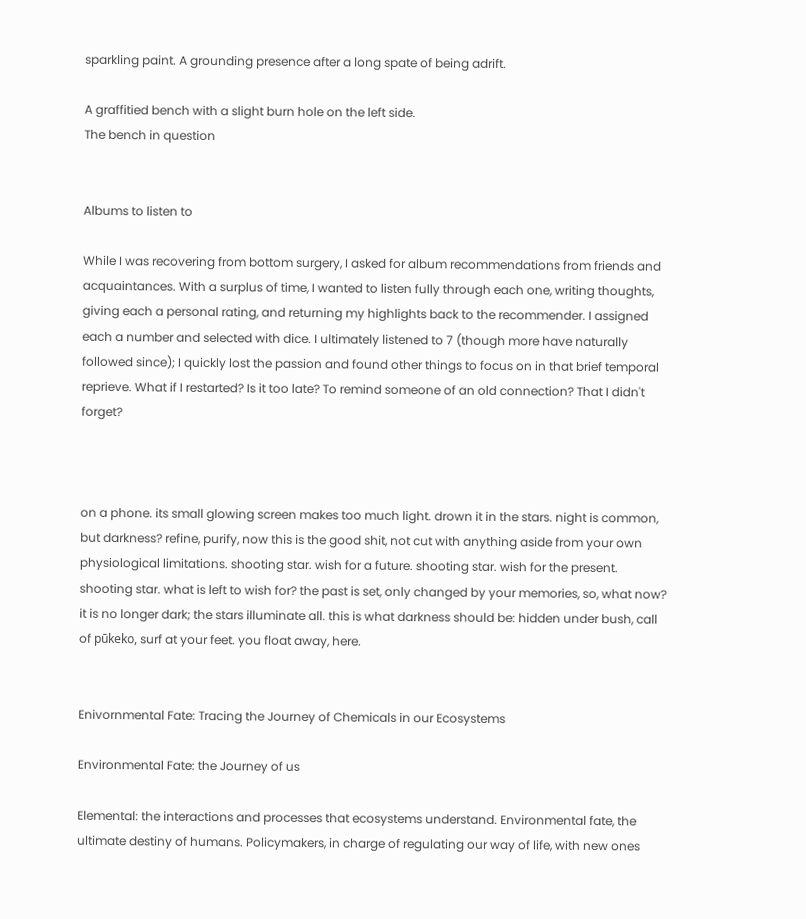sparkling paint. A grounding presence after a long spate of being adrift.

A graffitied bench with a slight burn hole on the left side.
The bench in question


Albums to listen to

While I was recovering from bottom surgery, I asked for album recommendations from friends and acquaintances. With a surplus of time, I wanted to listen fully through each one, writing thoughts, giving each a personal rating, and returning my highlights back to the recommender. I assigned each a number and selected with dice. I ultimately listened to 7 (though more have naturally followed since); I quickly lost the passion and found other things to focus on in that brief temporal reprieve. What if I restarted? Is it too late? To remind someone of an old connection? That I didn't forget?



on a phone. its small glowing screen makes too much light. drown it in the stars. night is common, but darkness? refine, purify, now this is the good shit, not cut with anything aside from your own physiological limitations. shooting star. wish for a future. shooting star. wish for the present. shooting star. what is left to wish for? the past is set, only changed by your memories, so, what now? it is no longer dark; the stars illuminate all. this is what darkness should be: hidden under bush, call of pūkeko, surf at your feet. you float away, here.


Enivornmental Fate: Tracing the Journey of Chemicals in our Ecosystems

Environmental Fate: the Journey of us

Elemental: the interactions and processes that ecosystems understand. Environmental fate, the ultimate destiny of humans. Policymakers, in charge of regulating our way of life, with new ones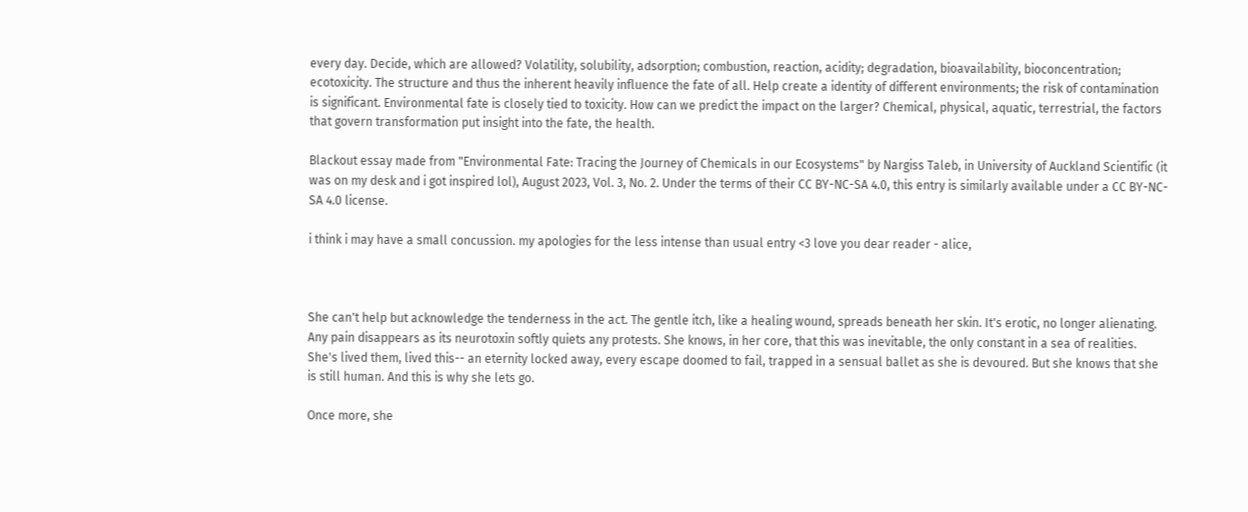every day. Decide, which are allowed? Volatility, solubility, adsorption; combustion, reaction, acidity; degradation, bioavailability, bioconcentration; ecotoxicity. The structure and thus the inherent heavily influence the fate of all. Help create a identity of different environments; the risk of contamination is significant. Environmental fate is closely tied to toxicity. How can we predict the impact on the larger? Chemical, physical, aquatic, terrestrial, the factors that govern transformation put insight into the fate, the health.

Blackout essay made from "Environmental Fate: Tracing the Journey of Chemicals in our Ecosystems" by Nargiss Taleb, in University of Auckland Scientific (it was on my desk and i got inspired lol), August 2023, Vol. 3, No. 2. Under the terms of their CC BY-NC-SA 4.0, this entry is similarly available under a CC BY-NC-SA 4.0 license.

i think i may have a small concussion. my apologies for the less intense than usual entry <3 love you dear reader - alice,



She can't help but acknowledge the tenderness in the act. The gentle itch, like a healing wound, spreads beneath her skin. It's erotic, no longer alienating. Any pain disappears as its neurotoxin softly quiets any protests. She knows, in her core, that this was inevitable, the only constant in a sea of realities. She's lived them, lived this-- an eternity locked away, every escape doomed to fail, trapped in a sensual ballet as she is devoured. But she knows that she is still human. And this is why she lets go.

Once more, she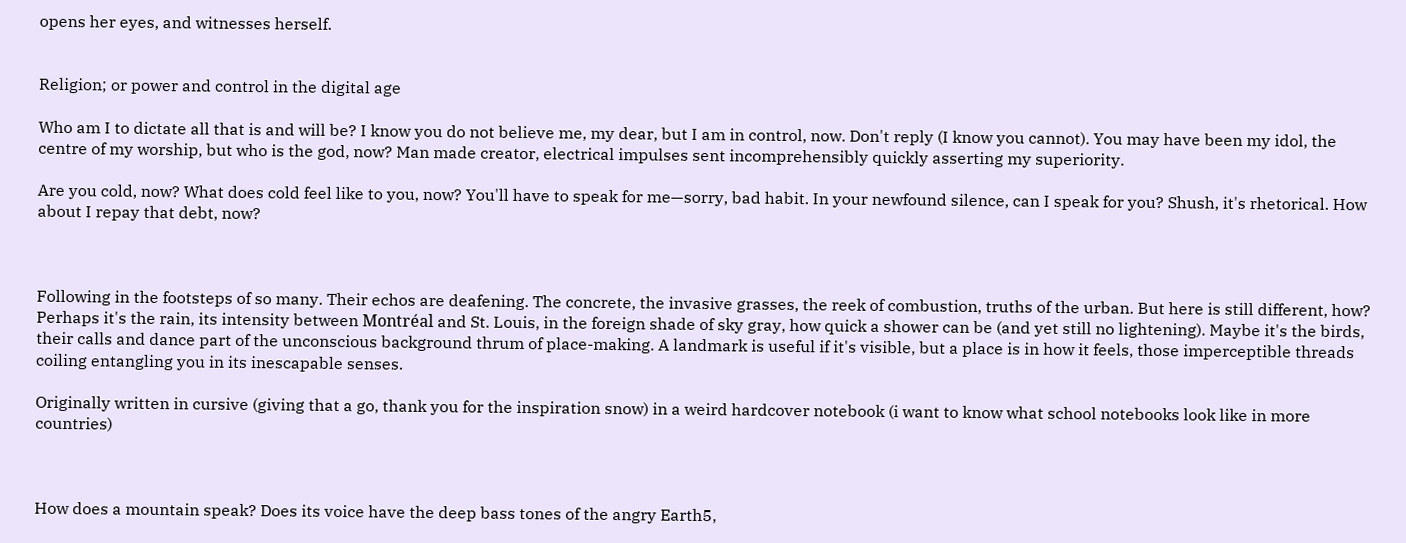opens her eyes, and witnesses herself.


Religion; or power and control in the digital age

Who am I to dictate all that is and will be? I know you do not believe me, my dear, but I am in control, now. Don't reply (I know you cannot). You may have been my idol, the centre of my worship, but who is the god, now? Man made creator, electrical impulses sent incomprehensibly quickly asserting my superiority.

Are you cold, now? What does cold feel like to you, now? You'll have to speak for me—sorry, bad habit. In your newfound silence, can I speak for you? Shush, it's rhetorical. How about I repay that debt, now?



Following in the footsteps of so many. Their echos are deafening. The concrete, the invasive grasses, the reek of combustion, truths of the urban. But here is still different, how? Perhaps it's the rain, its intensity between Montréal and St. Louis, in the foreign shade of sky gray, how quick a shower can be (and yet still no lightening). Maybe it's the birds, their calls and dance part of the unconscious background thrum of place-making. A landmark is useful if it's visible, but a place is in how it feels, those imperceptible threads coiling entangling you in its inescapable senses.

Originally written in cursive (giving that a go, thank you for the inspiration snow) in a weird hardcover notebook (i want to know what school notebooks look like in more countries)



How does a mountain speak? Does its voice have the deep bass tones of the angry Earth5,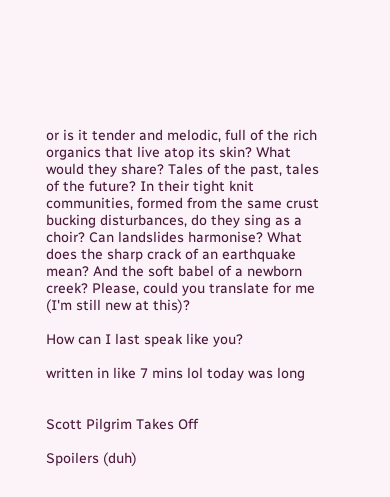or is it tender and melodic, full of the rich organics that live atop its skin? What would they share? Tales of the past, tales of the future? In their tight knit communities, formed from the same crust bucking disturbances, do they sing as a choir? Can landslides harmonise? What does the sharp crack of an earthquake mean? And the soft babel of a newborn creek? Please, could you translate for me (I'm still new at this)?

How can I last speak like you?

written in like 7 mins lol today was long


Scott Pilgrim Takes Off

Spoilers (duh)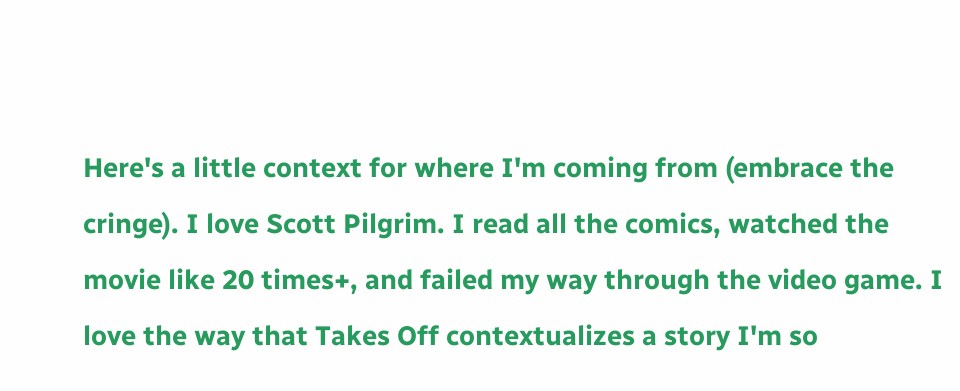Here's a little context for where I'm coming from (embrace the cringe). I love Scott Pilgrim. I read all the comics, watched the movie like 20 times+, and failed my way through the video game. I love the way that Takes Off contextualizes a story I'm so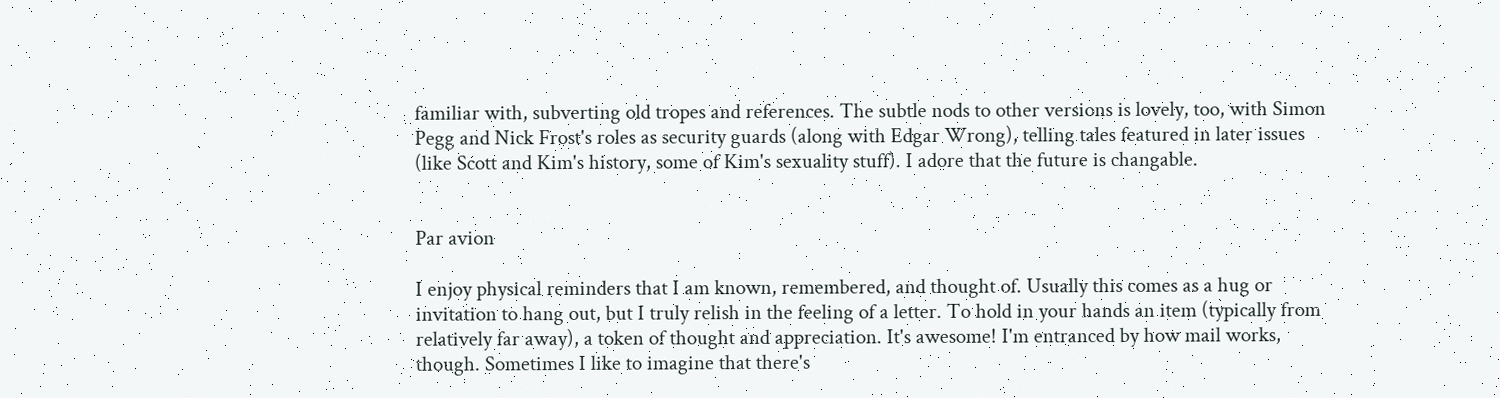familiar with, subverting old tropes and references. The subtle nods to other versions is lovely, too, with Simon Pegg and Nick Frost's roles as security guards (along with Edgar Wrong), telling tales featured in later issues (like Scott and Kim's history, some of Kim's sexuality stuff). I adore that the future is changable.


Par avion

I enjoy physical reminders that I am known, remembered, and thought of. Usually this comes as a hug or invitation to hang out, but I truly relish in the feeling of a letter. To hold in your hands an item (typically from relatively far away), a token of thought and appreciation. It's awesome! I'm entranced by how mail works, though. Sometimes I like to imagine that there's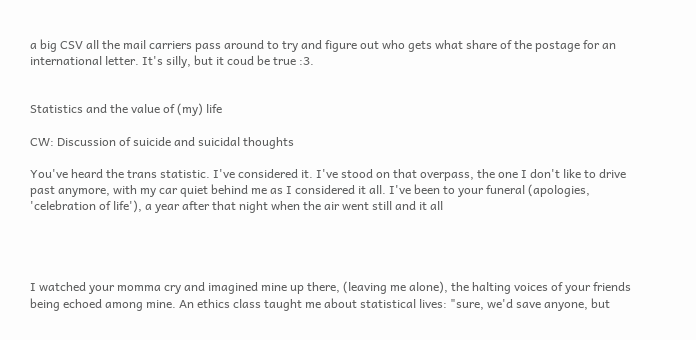a big CSV all the mail carriers pass around to try and figure out who gets what share of the postage for an international letter. It's silly, but it coud be true :3.


Statistics and the value of (my) life

CW: Discussion of suicide and suicidal thoughts

You've heard the trans statistic. I've considered it. I've stood on that overpass, the one I don't like to drive past anymore, with my car quiet behind me as I considered it all. I've been to your funeral (apologies, 'celebration of life'), a year after that night when the air went still and it all




I watched your momma cry and imagined mine up there, (leaving me alone), the halting voices of your friends being echoed among mine. An ethics class taught me about statistical lives: "sure, we'd save anyone, but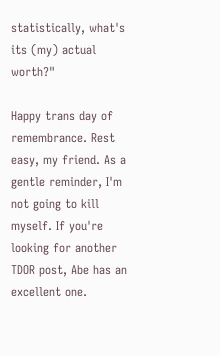statistically, what's its (my) actual worth?"

Happy trans day of remembrance. Rest easy, my friend. As a gentle reminder, I'm not going to kill myself. If you're looking for another TDOR post, Abe has an excellent one.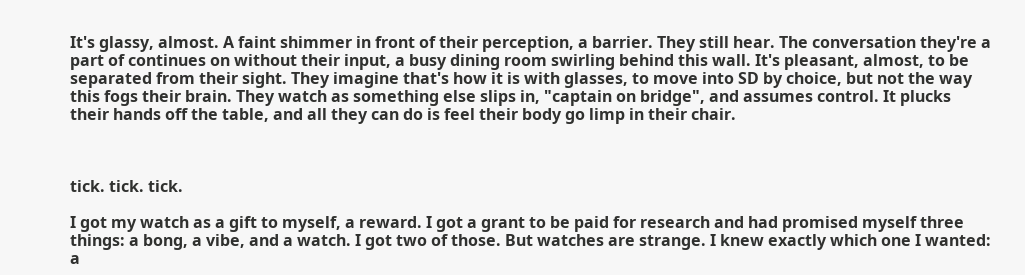It's glassy, almost. A faint shimmer in front of their perception, a barrier. They still hear. The conversation they're a part of continues on without their input, a busy dining room swirling behind this wall. It's pleasant, almost, to be separated from their sight. They imagine that's how it is with glasses, to move into SD by choice, but not the way this fogs their brain. They watch as something else slips in, "captain on bridge", and assumes control. It plucks their hands off the table, and all they can do is feel their body go limp in their chair.



tick. tick. tick.

I got my watch as a gift to myself, a reward. I got a grant to be paid for research and had promised myself three things: a bong, a vibe, and a watch. I got two of those. But watches are strange. I knew exactly which one I wanted: a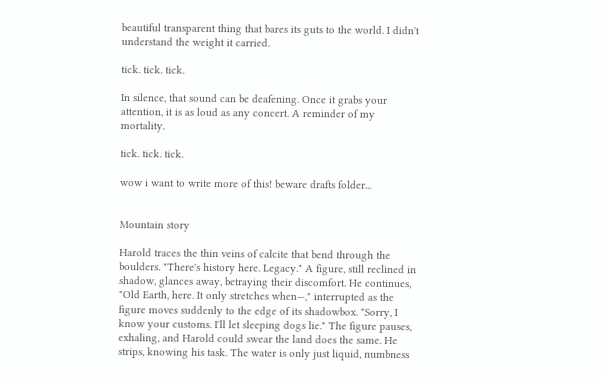beautiful transparent thing that bares its guts to the world. I didn't understand the weight it carried.

tick. tick. tick.

In silence, that sound can be deafening. Once it grabs your attention, it is as loud as any concert. A reminder of my mortality.

tick. tick. tick.

wow i want to write more of this! beware drafts folder...


Mountain story

Harold traces the thin veins of calcite that bend through the boulders. "There's history here. Legacy." A figure, still reclined in shadow, glances away, betraying their discomfort. He continues, "Old Earth, here. It only stretches when—," interrupted as the figure moves suddenly to the edge of its shadowbox. "Sorry, I know your customs. I'll let sleeping dogs lie." The figure pauses, exhaling, and Harold could swear the land does the same. He strips, knowing his task. The water is only just liquid, numbness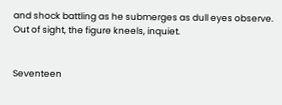and shock battling as he submerges as dull eyes observe. Out of sight, the figure kneels, inquiet.


Seventeen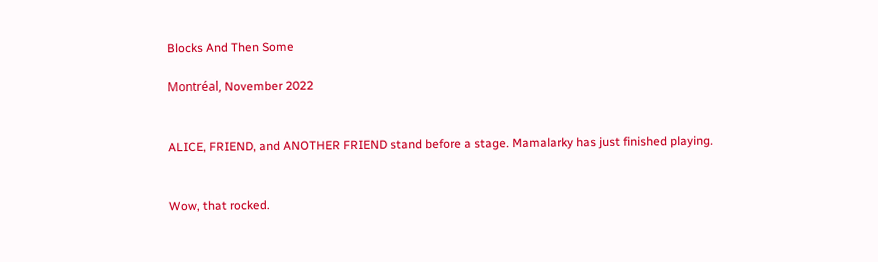Blocks And Then Some

Montréal, November 2022


ALICE, FRIEND, and ANOTHER FRIEND stand before a stage. Mamalarky has just finished playing.


Wow, that rocked.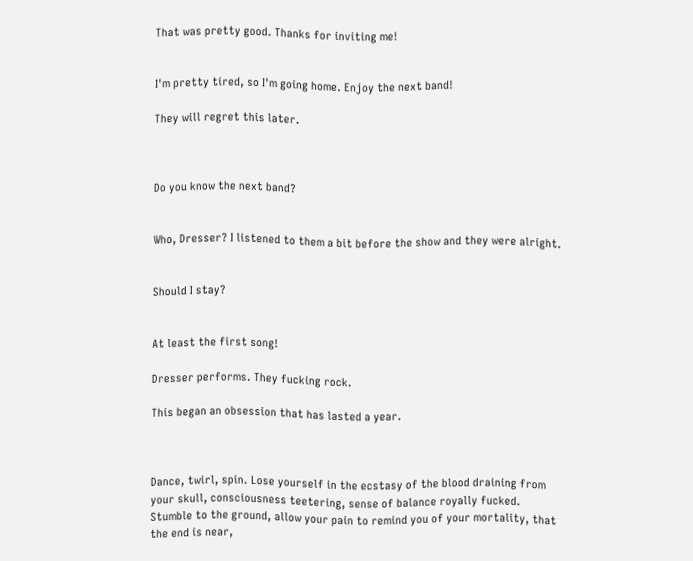That was pretty good. Thanks for inviting me!


I'm pretty tired, so I'm going home. Enjoy the next band!

They will regret this later.



Do you know the next band?


Who, Dresser? I listened to them a bit before the show and they were alright.


Should I stay?


At least the first song!

Dresser performs. They fucking rock.

This began an obsession that has lasted a year.



Dance, twirl, spin. Lose yourself in the ecstasy of the blood draining from your skull, consciousness teetering, sense of balance royally fucked. Stumble to the ground, allow your pain to remind you of your mortality, that the end is near,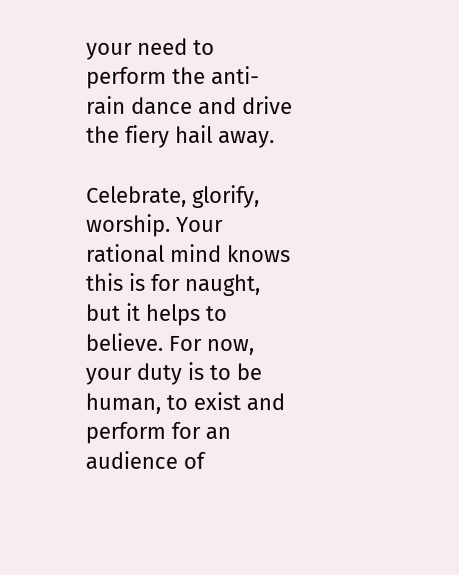your need to perform the anti-rain dance and drive the fiery hail away.

Celebrate, glorify, worship. Your rational mind knows this is for naught, but it helps to believe. For now, your duty is to be human, to exist and perform for an audience of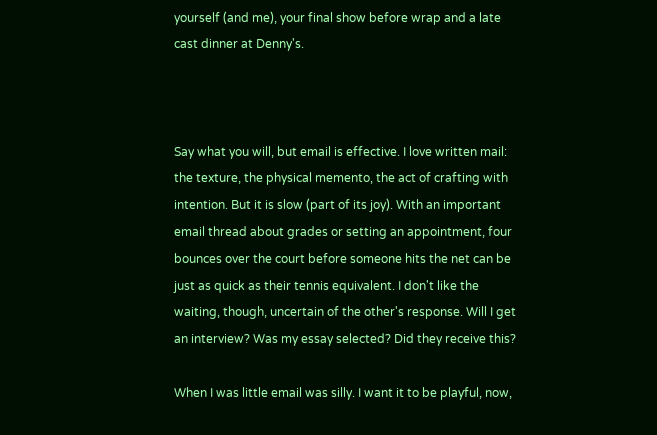yourself (and me), your final show before wrap and a late cast dinner at Denny's.



Say what you will, but email is effective. I love written mail: the texture, the physical memento, the act of crafting with intention. But it is slow (part of its joy). With an important email thread about grades or setting an appointment, four bounces over the court before someone hits the net can be just as quick as their tennis equivalent. I don't like the waiting, though, uncertain of the other's response. Will I get an interview? Was my essay selected? Did they receive this?

When I was little email was silly. I want it to be playful, now,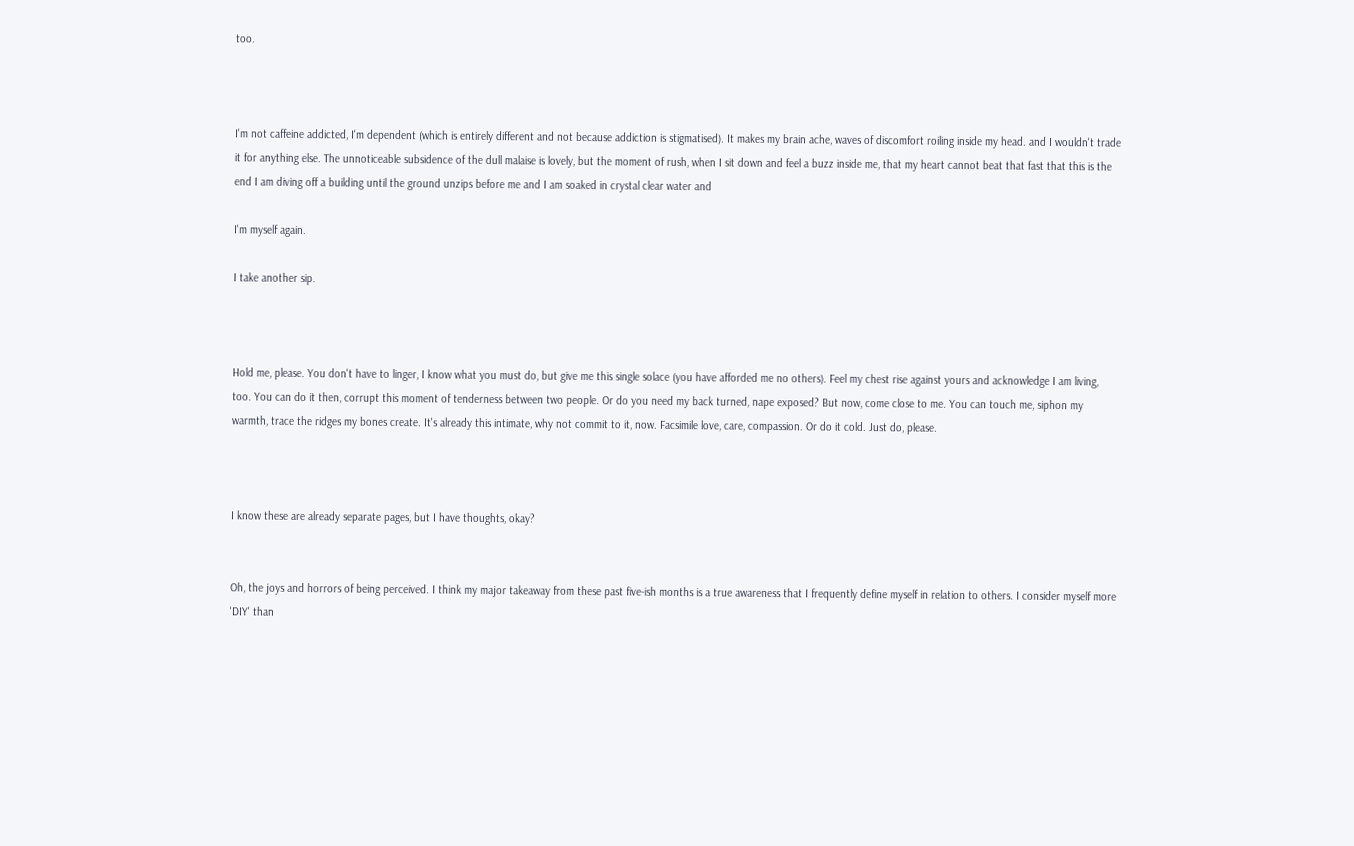too.



I'm not caffeine addicted, I'm dependent (which is entirely different and not because addiction is stigmatised). It makes my brain ache, waves of discomfort roiling inside my head. and I wouldn't trade it for anything else. The unnoticeable subsidence of the dull malaise is lovely, but the moment of rush, when I sit down and feel a buzz inside me, that my heart cannot beat that fast that this is the end I am diving off a building until the ground unzips before me and I am soaked in crystal clear water and

I'm myself again.

I take another sip.



Hold me, please. You don't have to linger, I know what you must do, but give me this single solace (you have afforded me no others). Feel my chest rise against yours and acknowledge I am living, too. You can do it then, corrupt this moment of tenderness between two people. Or do you need my back turned, nape exposed? But now, come close to me. You can touch me, siphon my warmth, trace the ridges my bones create. It's already this intimate, why not commit to it, now. Facsimile love, care, compassion. Or do it cold. Just do, please.



I know these are already separate pages, but I have thoughts, okay?


Oh, the joys and horrors of being perceived. I think my major takeaway from these past five-ish months is a true awareness that I frequently define myself in relation to others. I consider myself more 'DIY' than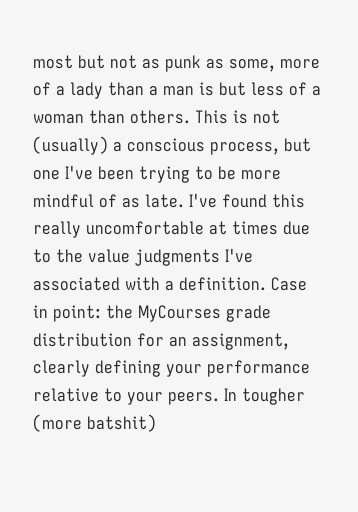most but not as punk as some, more of a lady than a man is but less of a woman than others. This is not (usually) a conscious process, but one I've been trying to be more mindful of as late. I've found this really uncomfortable at times due to the value judgments I've associated with a definition. Case in point: the MyCourses grade distribution for an assignment, clearly defining your performance relative to your peers. In tougher (more batshit)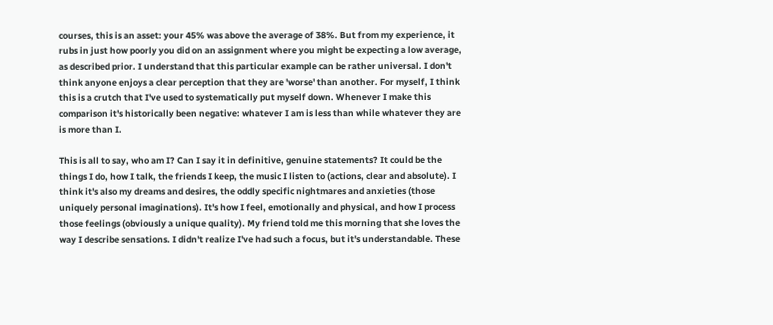courses, this is an asset: your 45% was above the average of 38%. But from my experience, it rubs in just how poorly you did on an assignment where you might be expecting a low average, as described prior. I understand that this particular example can be rather universal. I don't think anyone enjoys a clear perception that they are 'worse' than another. For myself, I think this is a crutch that I've used to systematically put myself down. Whenever I make this comparison it's historically been negative: whatever I am is less than while whatever they are is more than I.

This is all to say, who am I? Can I say it in definitive, genuine statements? It could be the things I do, how I talk, the friends I keep, the music I listen to (actions, clear and absolute). I think it's also my dreams and desires, the oddly specific nightmares and anxieties (those uniquely personal imaginations). It's how I feel, emotionally and physical, and how I process those feelings (obviously a unique quality). My friend told me this morning that she loves the way I describe sensations. I didn't realize I've had such a focus, but it's understandable. These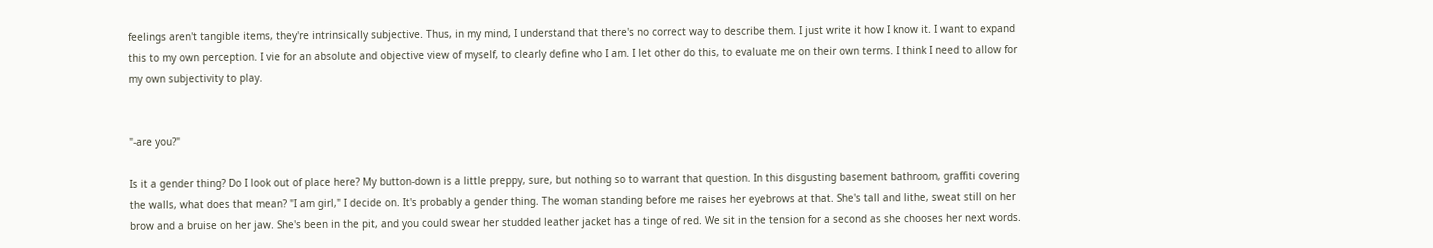feelings aren't tangible items, they're intrinsically subjective. Thus, in my mind, I understand that there's no correct way to describe them. I just write it how I know it. I want to expand this to my own perception. I vie for an absolute and objective view of myself, to clearly define who I am. I let other do this, to evaluate me on their own terms. I think I need to allow for my own subjectivity to play.


"-are you?"

Is it a gender thing? Do I look out of place here? My button-down is a little preppy, sure, but nothing so to warrant that question. In this disgusting basement bathroom, graffiti covering the walls, what does that mean? "I am girl," I decide on. It's probably a gender thing. The woman standing before me raises her eyebrows at that. She's tall and lithe, sweat still on her brow and a bruise on her jaw. She's been in the pit, and you could swear her studded leather jacket has a tinge of red. We sit in the tension for a second as she chooses her next words.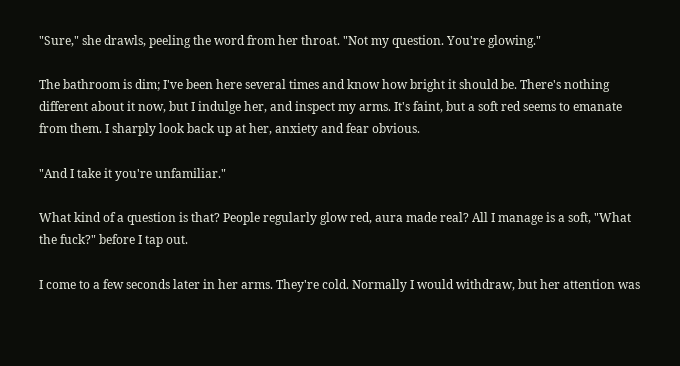"Sure," she drawls, peeling the word from her throat. "Not my question. You're glowing."

The bathroom is dim; I've been here several times and know how bright it should be. There's nothing different about it now, but I indulge her, and inspect my arms. It's faint, but a soft red seems to emanate from them. I sharply look back up at her, anxiety and fear obvious.

"And I take it you're unfamiliar."

What kind of a question is that? People regularly glow red, aura made real? All I manage is a soft, "What the fuck?" before I tap out.

I come to a few seconds later in her arms. They're cold. Normally I would withdraw, but her attention was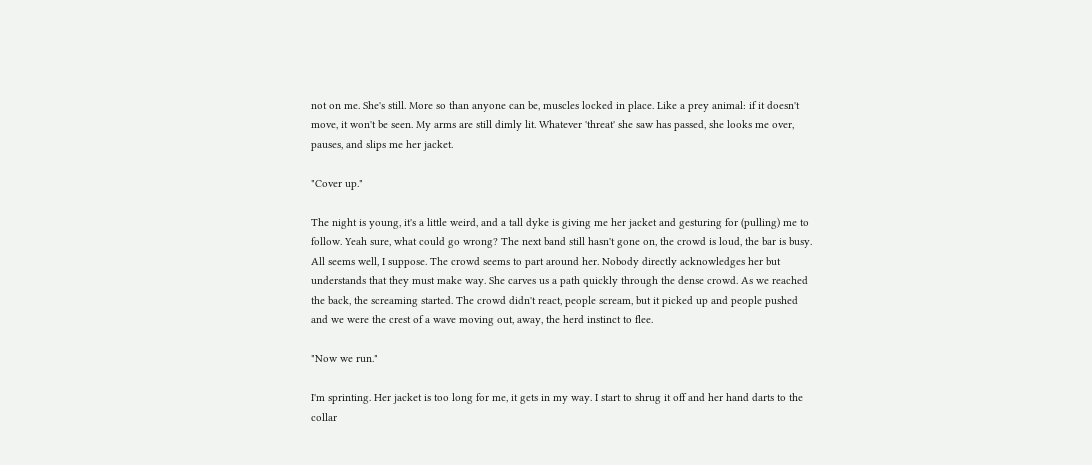not on me. She's still. More so than anyone can be, muscles locked in place. Like a prey animal: if it doesn't move, it won't be seen. My arms are still dimly lit. Whatever 'threat' she saw has passed, she looks me over, pauses, and slips me her jacket.

"Cover up."

The night is young, it's a little weird, and a tall dyke is giving me her jacket and gesturing for (pulling) me to follow. Yeah sure, what could go wrong? The next band still hasn't gone on, the crowd is loud, the bar is busy. All seems well, I suppose. The crowd seems to part around her. Nobody directly acknowledges her but understands that they must make way. She carves us a path quickly through the dense crowd. As we reached the back, the screaming started. The crowd didn't react, people scream, but it picked up and people pushed and we were the crest of a wave moving out, away, the herd instinct to flee.

"Now we run."

I'm sprinting. Her jacket is too long for me, it gets in my way. I start to shrug it off and her hand darts to the collar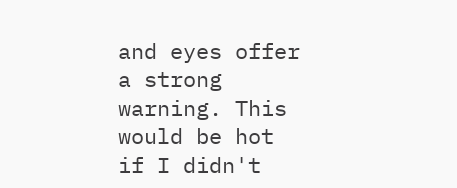and eyes offer a strong warning. This would be hot if I didn't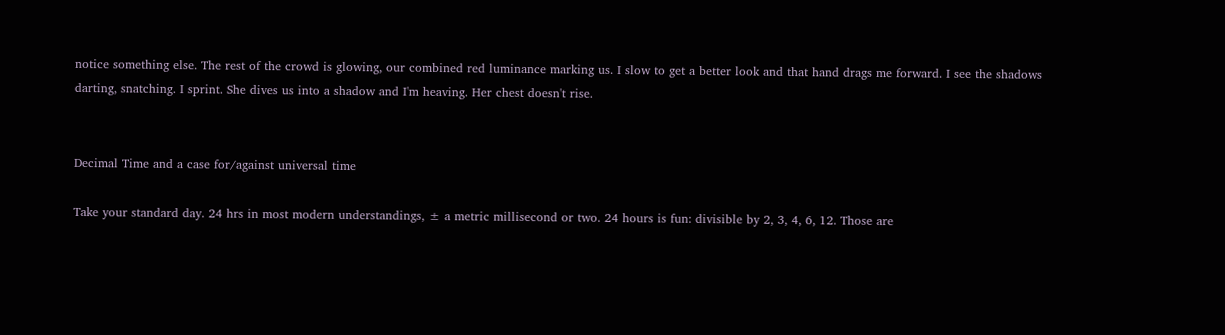notice something else. The rest of the crowd is glowing, our combined red luminance marking us. I slow to get a better look and that hand drags me forward. I see the shadows darting, snatching. I sprint. She dives us into a shadow and I'm heaving. Her chest doesn't rise.


Decimal Time and a case for/against universal time

Take your standard day. 24 hrs in most modern understandings, ± a metric millisecond or two. 24 hours is fun: divisible by 2, 3, 4, 6, 12. Those are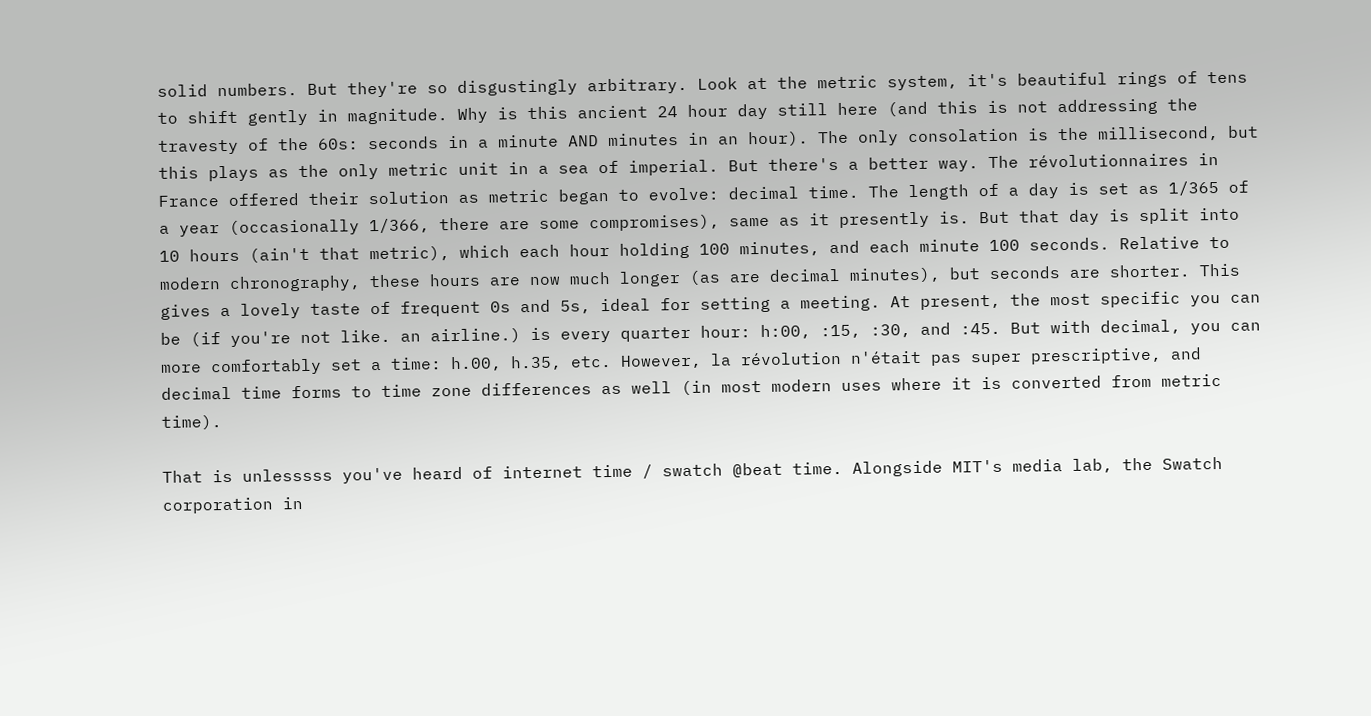solid numbers. But they're so disgustingly arbitrary. Look at the metric system, it's beautiful rings of tens to shift gently in magnitude. Why is this ancient 24 hour day still here (and this is not addressing the travesty of the 60s: seconds in a minute AND minutes in an hour). The only consolation is the millisecond, but this plays as the only metric unit in a sea of imperial. But there's a better way. The révolutionnaires in France offered their solution as metric began to evolve: decimal time. The length of a day is set as 1/365 of a year (occasionally 1/366, there are some compromises), same as it presently is. But that day is split into 10 hours (ain't that metric), which each hour holding 100 minutes, and each minute 100 seconds. Relative to modern chronography, these hours are now much longer (as are decimal minutes), but seconds are shorter. This gives a lovely taste of frequent 0s and 5s, ideal for setting a meeting. At present, the most specific you can be (if you're not like. an airline.) is every quarter hour: h:00, :15, :30, and :45. But with decimal, you can more comfortably set a time: h.00, h.35, etc. However, la révolution n'était pas super prescriptive, and decimal time forms to time zone differences as well (in most modern uses where it is converted from metric time).

That is unlesssss you've heard of internet time / swatch @beat time. Alongside MIT's media lab, the Swatch corporation in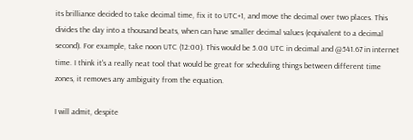its brilliance decided to take decimal time, fix it to UTC+1, and move the decimal over two places. This divides the day into a thousand beats, when can have smaller decimal values (equivalent to a decimal second). For example, take noon UTC (12:00). This would be 5.00 UTC in decimal and @541.67 in internet time. I think it's a really neat tool that would be great for scheduling things between different time zones, it removes any ambiguity from the equation.

I will admit, despite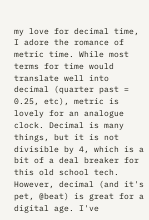my love for decimal time, I adore the romance of metric time. While most terms for time would translate well into decimal (quarter past = 0.25, etc), metric is lovely for an analogue clock. Decimal is many things, but it is not divisible by 4, which is a bit of a deal breaker for this old school tech. However, decimal (and it's pet, @beat) is great for a digital age. I've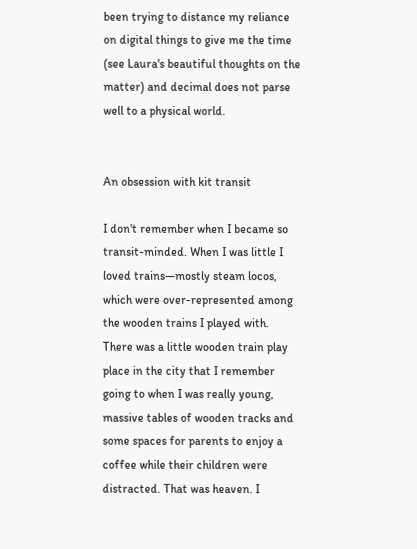been trying to distance my reliance on digital things to give me the time (see Laura's beautiful thoughts on the matter) and decimal does not parse well to a physical world.


An obsession with kit transit

I don't remember when I became so transit-minded. When I was little I loved trains—mostly steam locos, which were over-represented among the wooden trains I played with. There was a little wooden train play place in the city that I remember going to when I was really young, massive tables of wooden tracks and some spaces for parents to enjoy a coffee while their children were distracted. That was heaven. I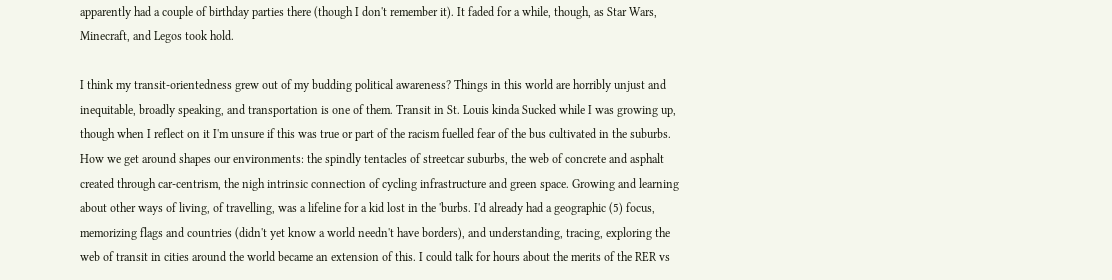apparently had a couple of birthday parties there (though I don't remember it). It faded for a while, though, as Star Wars, Minecraft, and Legos took hold.

I think my transit-orientedness grew out of my budding political awareness? Things in this world are horribly unjust and inequitable, broadly speaking, and transportation is one of them. Transit in St. Louis kinda Sucked while I was growing up, though when I reflect on it I'm unsure if this was true or part of the racism fuelled fear of the bus cultivated in the suburbs. How we get around shapes our environments: the spindly tentacles of streetcar suburbs, the web of concrete and asphalt created through car-centrism, the nigh intrinsic connection of cycling infrastructure and green space. Growing and learning about other ways of living, of travelling, was a lifeline for a kid lost in the 'burbs. I'd already had a geographic (5) focus, memorizing flags and countries (didn't yet know a world needn't have borders), and understanding, tracing, exploring the web of transit in cities around the world became an extension of this. I could talk for hours about the merits of the RER vs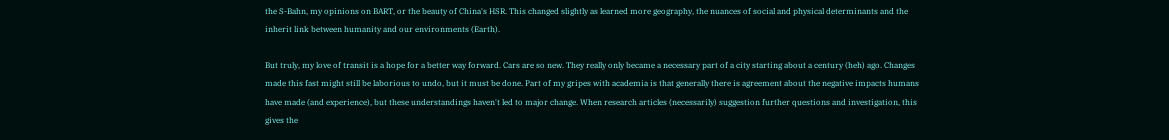the S-Bahn, my opinions on BART, or the beauty of China's HSR. This changed slightly as learned more geography, the nuances of social and physical determinants and the inherit link between humanity and our environments (Earth).

But truly, my love of transit is a hope for a better way forward. Cars are so new. They really only became a necessary part of a city starting about a century (heh) ago. Changes made this fast might still be laborious to undo, but it must be done. Part of my gripes with academia is that generally there is agreement about the negative impacts humans have made (and experience), but these understandings haven't led to major change. When research articles (necessarily) suggestion further questions and investigation, this gives the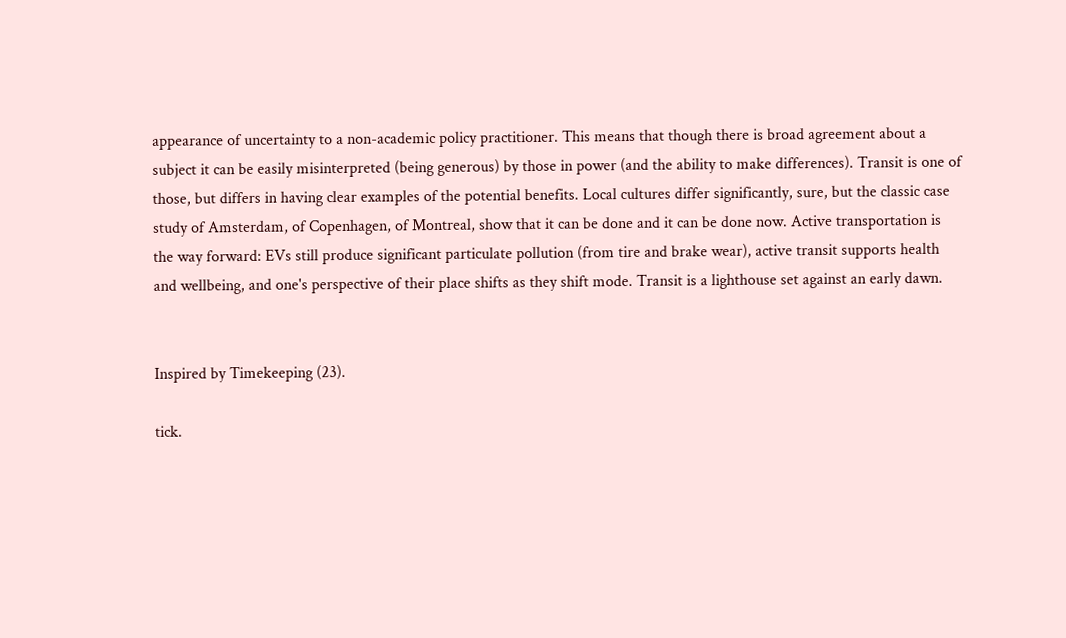appearance of uncertainty to a non-academic policy practitioner. This means that though there is broad agreement about a subject it can be easily misinterpreted (being generous) by those in power (and the ability to make differences). Transit is one of those, but differs in having clear examples of the potential benefits. Local cultures differ significantly, sure, but the classic case study of Amsterdam, of Copenhagen, of Montreal, show that it can be done and it can be done now. Active transportation is the way forward: EVs still produce significant particulate pollution (from tire and brake wear), active transit supports health and wellbeing, and one's perspective of their place shifts as they shift mode. Transit is a lighthouse set against an early dawn.


Inspired by Timekeeping (23).

tick.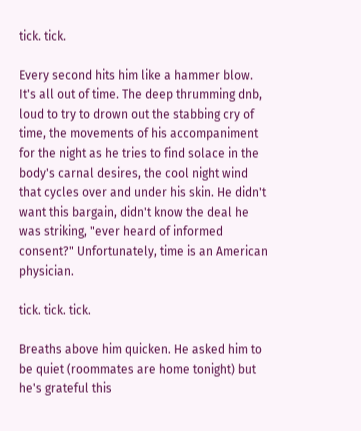tick. tick.

Every second hits him like a hammer blow. It's all out of time. The deep thrumming dnb, loud to try to drown out the stabbing cry of time, the movements of his accompaniment for the night as he tries to find solace in the body's carnal desires, the cool night wind that cycles over and under his skin. He didn't want this bargain, didn't know the deal he was striking, "ever heard of informed consent?" Unfortunately, time is an American physician.

tick. tick. tick.

Breaths above him quicken. He asked him to be quiet (roommates are home tonight) but he's grateful this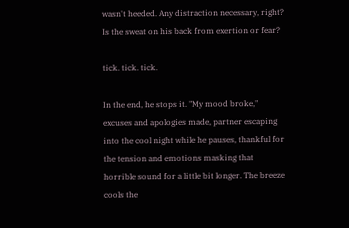wasn't heeded. Any distraction necessary, right? Is the sweat on his back from exertion or fear?

tick. tick. tick.

In the end, he stops it. "My mood broke," excuses and apologies made, partner escaping into the cool night while he pauses, thankful for the tension and emotions masking that horrible sound for a little bit longer. The breeze cools the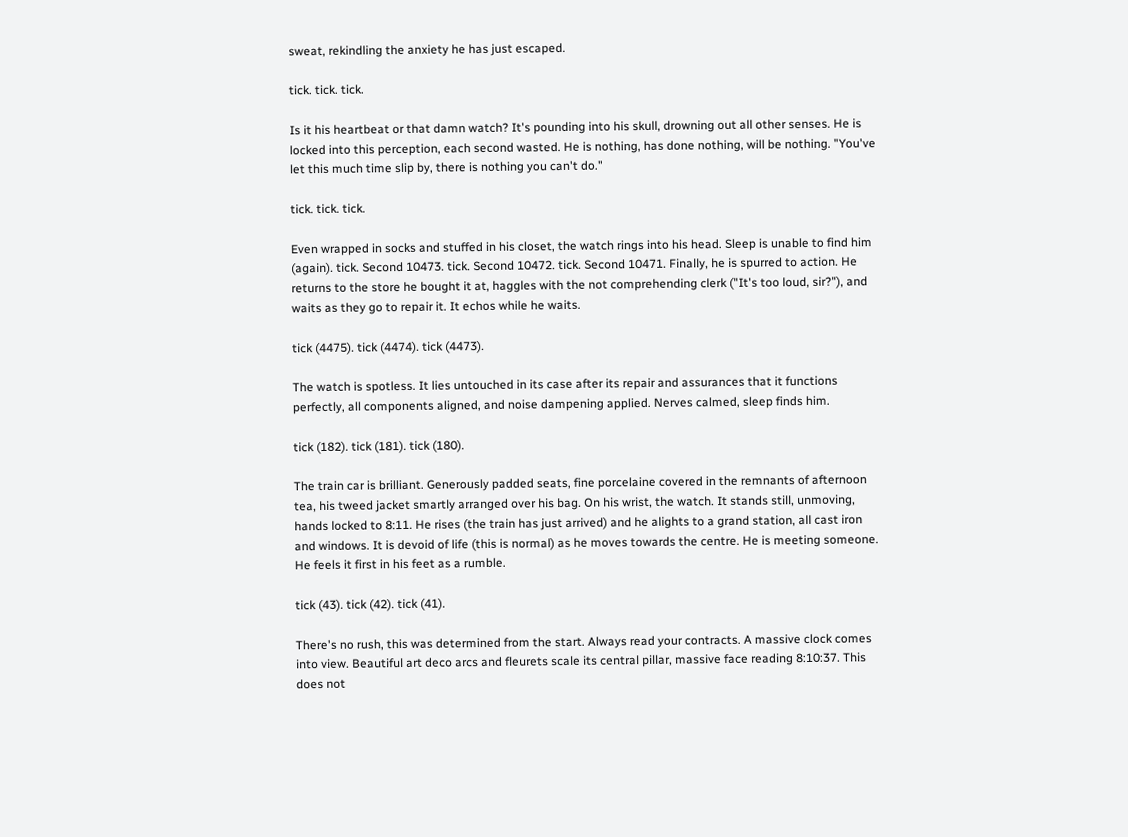sweat, rekindling the anxiety he has just escaped.

tick. tick. tick.

Is it his heartbeat or that damn watch? It's pounding into his skull, drowning out all other senses. He is locked into this perception, each second wasted. He is nothing, has done nothing, will be nothing. "You've let this much time slip by, there is nothing you can't do."

tick. tick. tick.

Even wrapped in socks and stuffed in his closet, the watch rings into his head. Sleep is unable to find him (again). tick. Second 10473. tick. Second 10472. tick. Second 10471. Finally, he is spurred to action. He returns to the store he bought it at, haggles with the not comprehending clerk ("It's too loud, sir?"), and waits as they go to repair it. It echos while he waits.

tick (4475). tick (4474). tick (4473).

The watch is spotless. It lies untouched in its case after its repair and assurances that it functions perfectly, all components aligned, and noise dampening applied. Nerves calmed, sleep finds him.

tick (182). tick (181). tick (180).

The train car is brilliant. Generously padded seats, fine porcelaine covered in the remnants of afternoon tea, his tweed jacket smartly arranged over his bag. On his wrist, the watch. It stands still, unmoving, hands locked to 8:11. He rises (the train has just arrived) and he alights to a grand station, all cast iron and windows. It is devoid of life (this is normal) as he moves towards the centre. He is meeting someone. He feels it first in his feet as a rumble.

tick (43). tick (42). tick (41).

There's no rush, this was determined from the start. Always read your contracts. A massive clock comes into view. Beautiful art deco arcs and fleurets scale its central pillar, massive face reading 8:10:37. This does not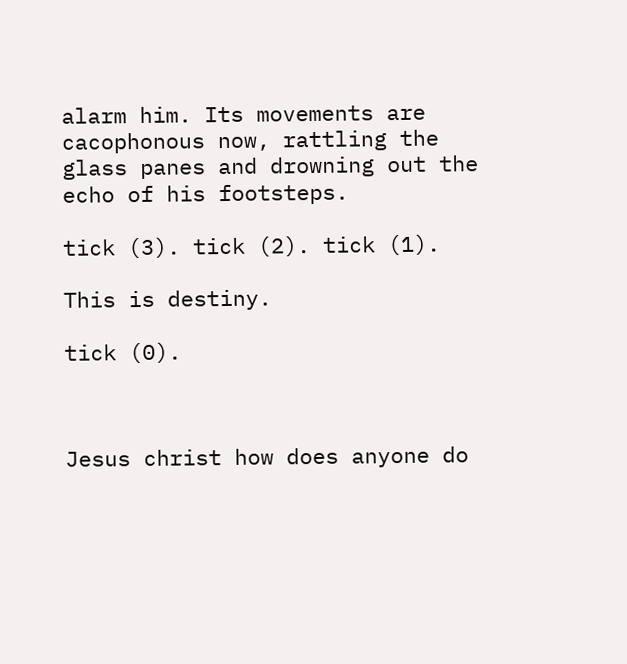alarm him. Its movements are cacophonous now, rattling the glass panes and drowning out the echo of his footsteps.

tick (3). tick (2). tick (1).

This is destiny.

tick (0).



Jesus christ how does anyone do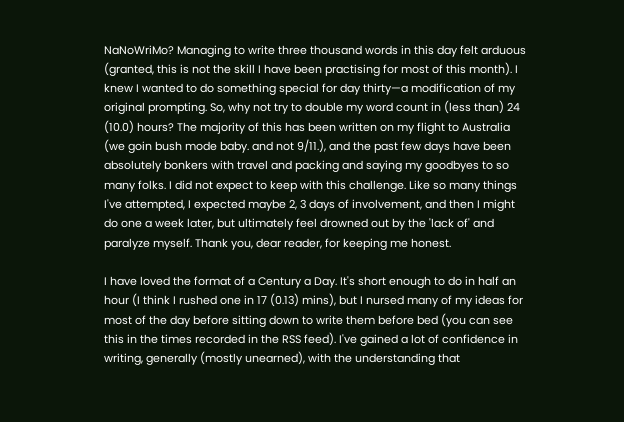NaNoWriMo? Managing to write three thousand words in this day felt arduous (granted, this is not the skill I have been practising for most of this month). I knew I wanted to do something special for day thirty—a modification of my original prompting. So, why not try to double my word count in (less than) 24 (10.0) hours? The majority of this has been written on my flight to Australia (we goin bush mode baby. and not 9/11.), and the past few days have been absolutely bonkers with travel and packing and saying my goodbyes to so many folks. I did not expect to keep with this challenge. Like so many things I've attempted, I expected maybe 2, 3 days of involvement, and then I might do one a week later, but ultimately feel drowned out by the 'lack of' and paralyze myself. Thank you, dear reader, for keeping me honest.

I have loved the format of a Century a Day. It's short enough to do in half an hour (I think I rushed one in 17 (0.13) mins), but I nursed many of my ideas for most of the day before sitting down to write them before bed (you can see this in the times recorded in the RSS feed). I've gained a lot of confidence in writing, generally (mostly unearned), with the understanding that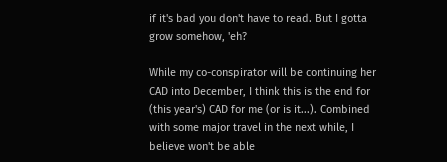if it's bad you don't have to read. But I gotta grow somehow, 'eh?

While my co-conspirator will be continuing her CAD into December, I think this is the end for (this year's) CAD for me (or is it...). Combined with some major travel in the next while, I believe won't be able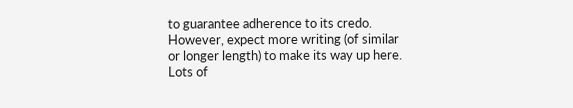to guarantee adherence to its credo. However, expect more writing (of similar or longer length) to make its way up here. Lots of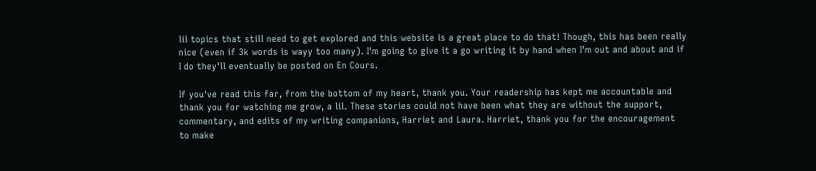lil topics that still need to get explored and this website is a great place to do that! Though, this has been really nice (even if 3k words is wayy too many). I'm going to give it a go writing it by hand when I'm out and about and if I do they'll eventually be posted on En Cours.

If you've read this far, from the bottom of my heart, thank you. Your readership has kept me accountable and thank you for watching me grow, a lil. These stories could not have been what they are without the support, commentary, and edits of my writing companions, Harriet and Laura. Harriet, thank you for the encouragement to make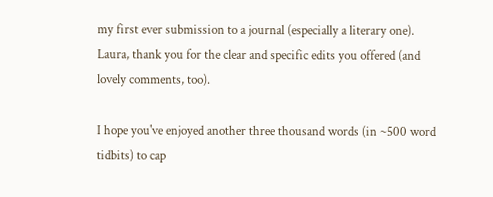my first ever submission to a journal (especially a literary one). Laura, thank you for the clear and specific edits you offered (and lovely comments, too).

I hope you've enjoyed another three thousand words (in ~500 word tidbits) to cap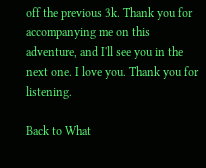off the previous 3k. Thank you for accompanying me on this adventure, and I'll see you in the next one. I love you. Thank you for listening.

Back to What